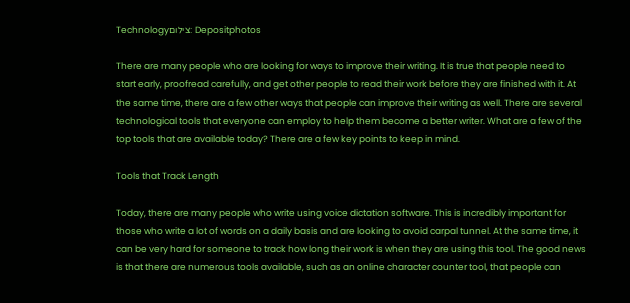Technologyצילום: Depositphotos

There are many people who are looking for ways to improve their writing. It is true that people need to start early, proofread carefully, and get other people to read their work before they are finished with it. At the same time, there are a few other ways that people can improve their writing as well. There are several technological tools that everyone can employ to help them become a better writer. What are a few of the top tools that are available today? There are a few key points to keep in mind.

Tools that Track Length

Today, there are many people who write using voice dictation software. This is incredibly important for those who write a lot of words on a daily basis and are looking to avoid carpal tunnel. At the same time, it can be very hard for someone to track how long their work is when they are using this tool. The good news is that there are numerous tools available, such as an online character counter tool, that people can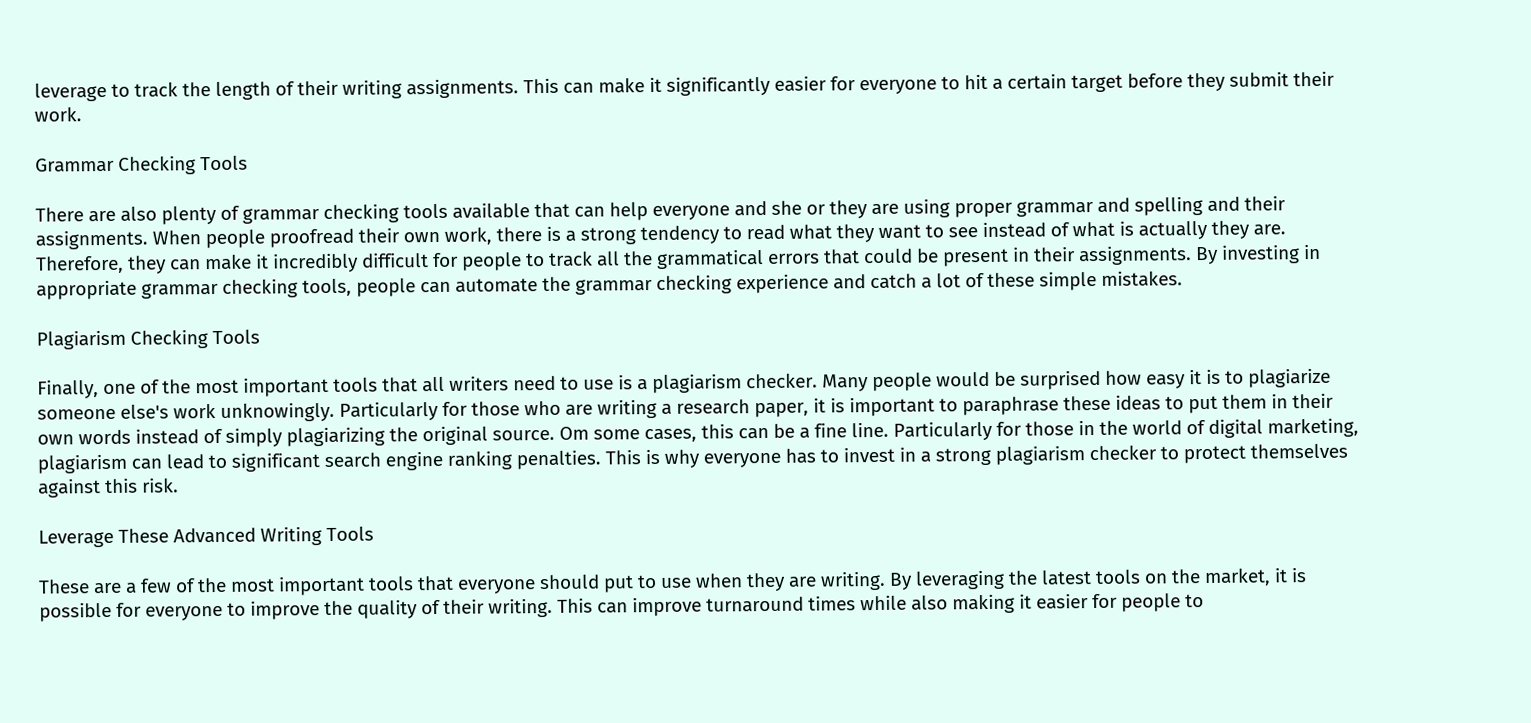leverage to track the length of their writing assignments. This can make it significantly easier for everyone to hit a certain target before they submit their work.

Grammar Checking Tools

There are also plenty of grammar checking tools available that can help everyone and she or they are using proper grammar and spelling and their assignments. When people proofread their own work, there is a strong tendency to read what they want to see instead of what is actually they are. Therefore, they can make it incredibly difficult for people to track all the grammatical errors that could be present in their assignments. By investing in appropriate grammar checking tools, people can automate the grammar checking experience and catch a lot of these simple mistakes.

Plagiarism Checking Tools

Finally, one of the most important tools that all writers need to use is a plagiarism checker. Many people would be surprised how easy it is to plagiarize someone else's work unknowingly. Particularly for those who are writing a research paper, it is important to paraphrase these ideas to put them in their own words instead of simply plagiarizing the original source. Om some cases, this can be a fine line. Particularly for those in the world of digital marketing, plagiarism can lead to significant search engine ranking penalties. This is why everyone has to invest in a strong plagiarism checker to protect themselves against this risk.

Leverage These Advanced Writing Tools

These are a few of the most important tools that everyone should put to use when they are writing. By leveraging the latest tools on the market, it is possible for everyone to improve the quality of their writing. This can improve turnaround times while also making it easier for people to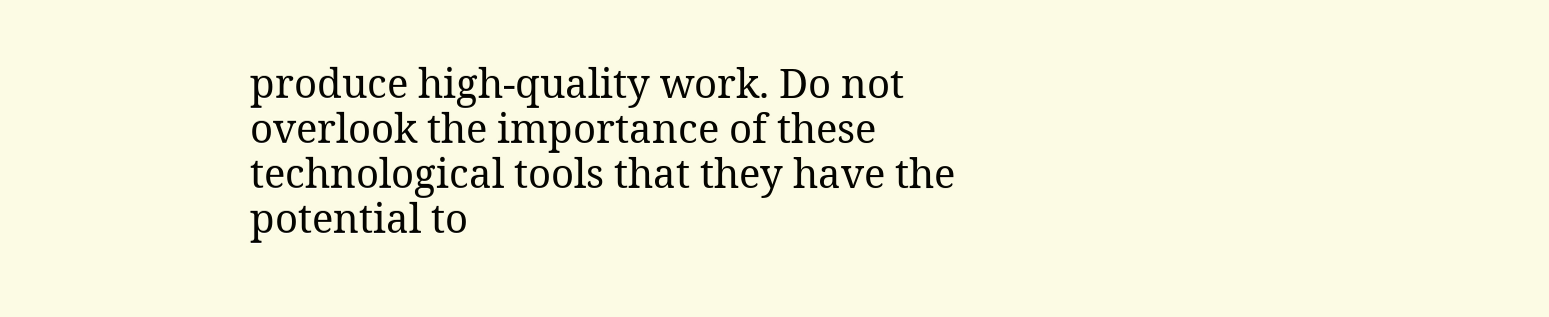produce high-quality work. Do not overlook the importance of these technological tools that they have the potential to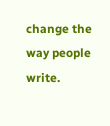change the way people write.